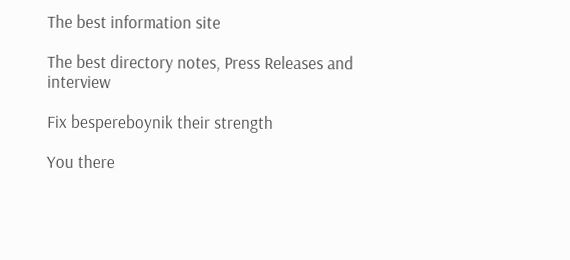The best information site

The best directory notes, Press Releases and interview

Fix bespereboynik their strength

You there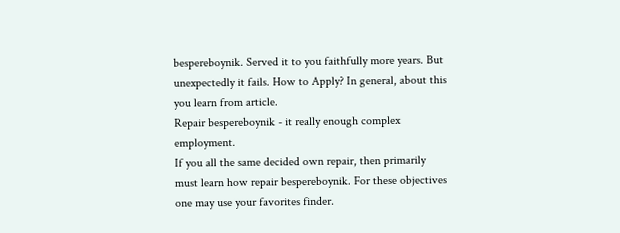bespereboynik. Served it to you faithfully more years. But unexpectedly it fails. How to Apply? In general, about this you learn from article.
Repair bespereboynik - it really enough complex employment.
If you all the same decided own repair, then primarily must learn how repair bespereboynik. For these objectives one may use your favorites finder.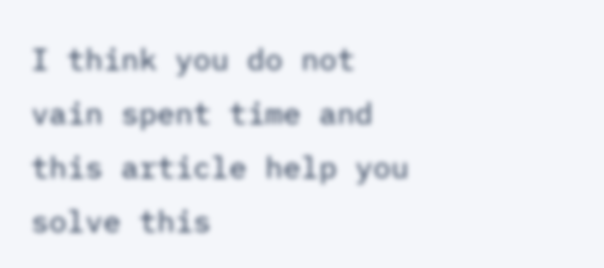I think you do not vain spent time and this article help you solve this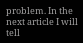problem. In the next article I will tell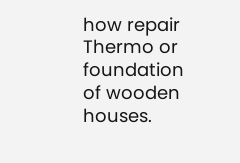how repair Thermo or foundation of wooden houses.